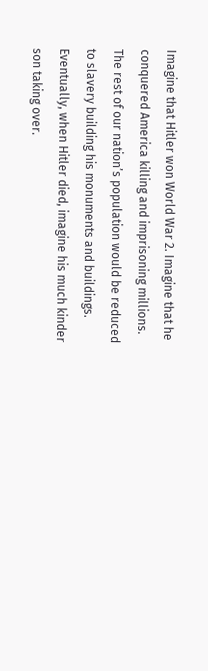Imagine that Hitler won World War 2. Imagine that he conquered America killing and imprisoning millions. The rest of our nation’s population would be reduced to slavery building his monuments and buildings. Eventually, when Hitler died, imagine his much kinder son taking over.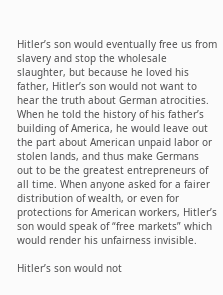Hitler’s son would eventually free us from slavery and stop the wholesale slaughter, but because he loved his father, Hitler’s son would not want to hear the truth about German atrocities. When he told the history of his father’s building of America, he would leave out the part about American unpaid labor or stolen lands, and thus make Germans out to be the greatest entrepreneurs of all time. When anyone asked for a fairer distribution of wealth, or even for protections for American workers, Hitler’s son would speak of “free markets” which would render his unfairness invisible.

Hitler’s son would not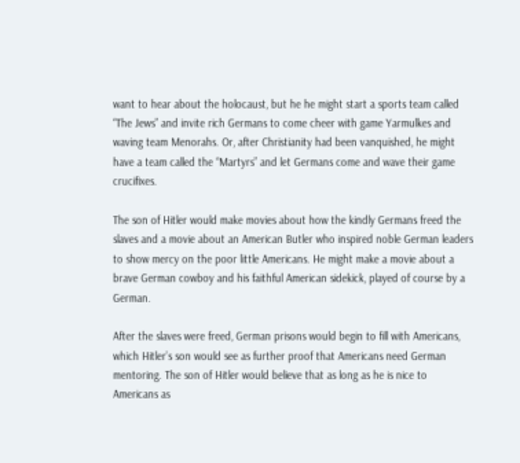want to hear about the holocaust, but he he might start a sports team called “The Jews” and invite rich Germans to come cheer with game Yarmulkes and waving team Menorahs. Or, after Christianity had been vanquished, he might have a team called the “Martyrs” and let Germans come and wave their game crucifixes.

The son of Hitler would make movies about how the kindly Germans freed the slaves and a movie about an American Butler who inspired noble German leaders to show mercy on the poor little Americans. He might make a movie about a brave German cowboy and his faithful American sidekick, played of course by a German.

After the slaves were freed, German prisons would begin to fill with Americans, which Hitler’s son would see as further proof that Americans need German mentoring. The son of Hitler would believe that as long as he is nice to Americans as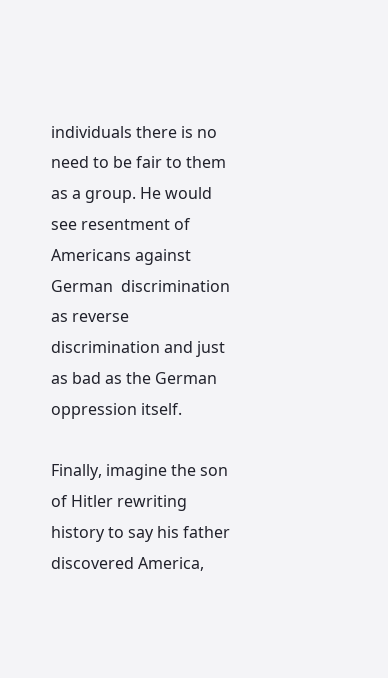individuals there is no need to be fair to them as a group. He would see resentment of Americans against German  discrimination as reverse discrimination and just as bad as the German oppression itself.

Finally, imagine the son of Hitler rewriting history to say his father discovered America,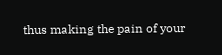thus making the pain of your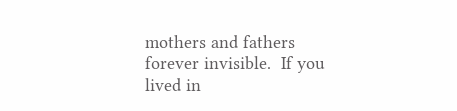mothers and fathers forever invisible.  If you lived in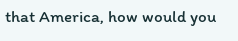that America, how would you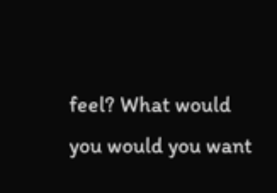feel? What would you would you want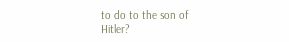to do to the son of Hitler?